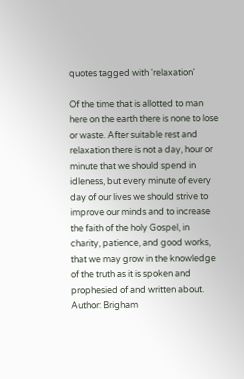quotes tagged with 'relaxation'

Of the time that is allotted to man here on the earth there is none to lose or waste. After suitable rest and relaxation there is not a day, hour or minute that we should spend in idleness, but every minute of every day of our lives we should strive to improve our minds and to increase the faith of the holy Gospel, in charity, patience, and good works, that we may grow in the knowledge of the truth as it is spoken and prophesied of and written about.
Author: Brigham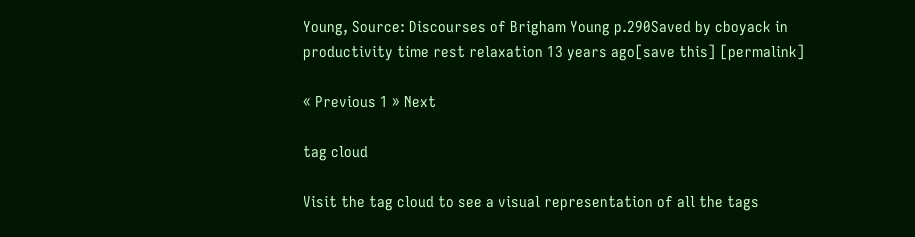Young, Source: Discourses of Brigham Young p.290Saved by cboyack in productivity time rest relaxation 13 years ago[save this] [permalink]

« Previous 1 » Next

tag cloud

Visit the tag cloud to see a visual representation of all the tags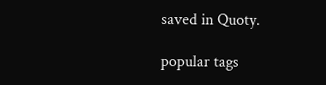saved in Quoty.

popular tags